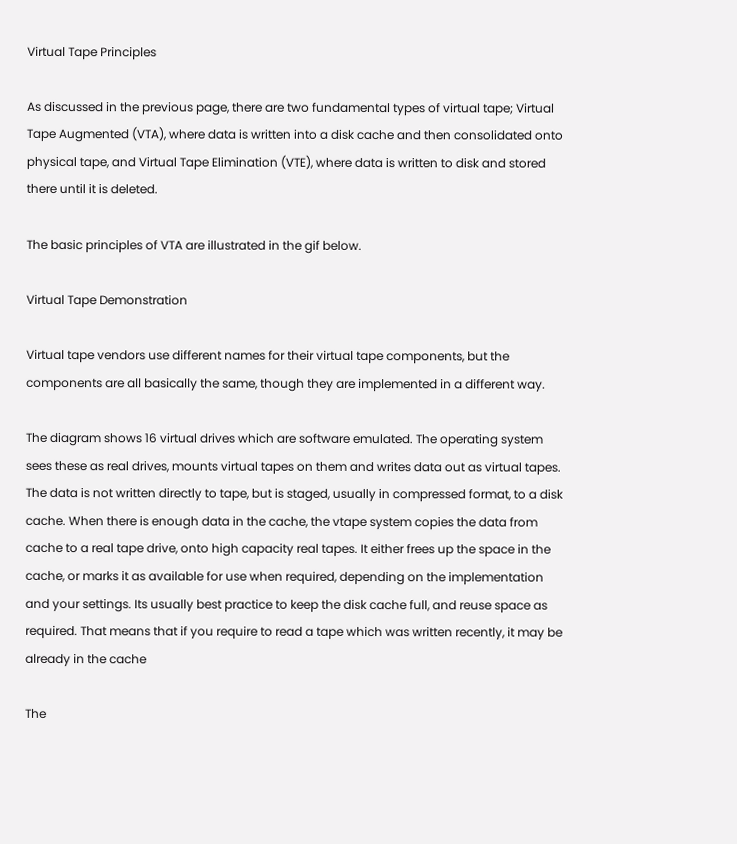Virtual Tape Principles

As discussed in the previous page, there are two fundamental types of virtual tape; Virtual Tape Augmented (VTA), where data is written into a disk cache and then consolidated onto physical tape, and Virtual Tape Elimination (VTE), where data is written to disk and stored there until it is deleted.

The basic principles of VTA are illustrated in the gif below.

Virtual Tape Demonstration

Virtual tape vendors use different names for their virtual tape components, but the components are all basically the same, though they are implemented in a different way.

The diagram shows 16 virtual drives which are software emulated. The operating system sees these as real drives, mounts virtual tapes on them and writes data out as virtual tapes. The data is not written directly to tape, but is staged, usually in compressed format, to a disk cache. When there is enough data in the cache, the vtape system copies the data from cache to a real tape drive, onto high capacity real tapes. It either frees up the space in the cache, or marks it as available for use when required, depending on the implementation and your settings. Its usually best practice to keep the disk cache full, and reuse space as required. That means that if you require to read a tape which was written recently, it may be already in the cache

The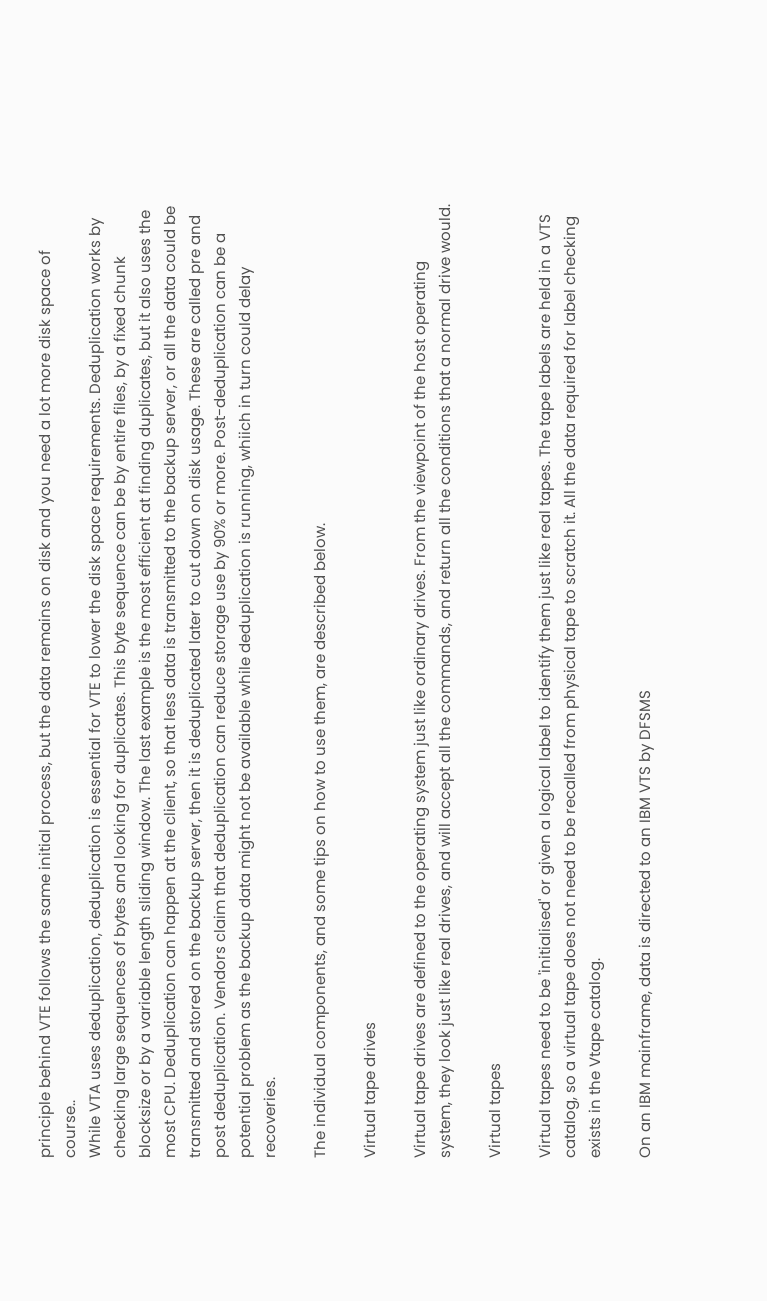principle behind VTE follows the same initial process, but the data remains on disk and you need a lot more disk space of course..
While VTA uses deduplication, deduplication is essential for VTE to lower the disk space requirements. Deduplication works by checking large sequences of bytes and looking for duplicates. This byte sequence can be by entire files, by a fixed chunk blocksize or by a variable length sliding window. The last example is the most efficient at finding duplicates, but it also uses the most CPU. Deduplication can happen at the client, so that less data is transmitted to the backup server, or all the data could be transmitted and stored on the backup server, then it is deduplicated later to cut down on disk usage. These are called pre and post deduplication. Vendors claim that deduplication can reduce storage use by 90% or more. Post-deduplication can be a potential problem as the backup data might not be available while deduplication is running, whiich in turn could delay recoveries.

The individual components, and some tips on how to use them, are described below.

Virtual tape drives

Virtual tape drives are defined to the operating system just like ordinary drives. From the viewpoint of the host operating system, they look just like real drives, and will accept all the commands, and return all the conditions that a normal drive would.

Virtual tapes

Virtual tapes need to be 'initialised' or given a logical label to identify them just like real tapes. The tape labels are held in a VTS catalog, so a virtual tape does not need to be recalled from physical tape to scratch it. All the data required for label checking exists in the Vtape catalog.

On an IBM mainframe, data is directed to an IBM VTS by DFSMS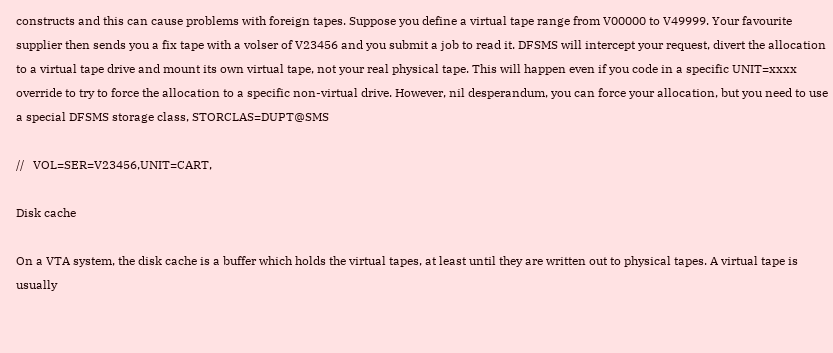constructs and this can cause problems with foreign tapes. Suppose you define a virtual tape range from V00000 to V49999. Your favourite supplier then sends you a fix tape with a volser of V23456 and you submit a job to read it. DFSMS will intercept your request, divert the allocation to a virtual tape drive and mount its own virtual tape, not your real physical tape. This will happen even if you code in a specific UNIT=xxxx override to try to force the allocation to a specific non-virtual drive. However, nil desperandum, you can force your allocation, but you need to use a special DFSMS storage class, STORCLAS=DUPT@SMS

//   VOL=SER=V23456,UNIT=CART,

Disk cache

On a VTA system, the disk cache is a buffer which holds the virtual tapes, at least until they are written out to physical tapes. A virtual tape is usually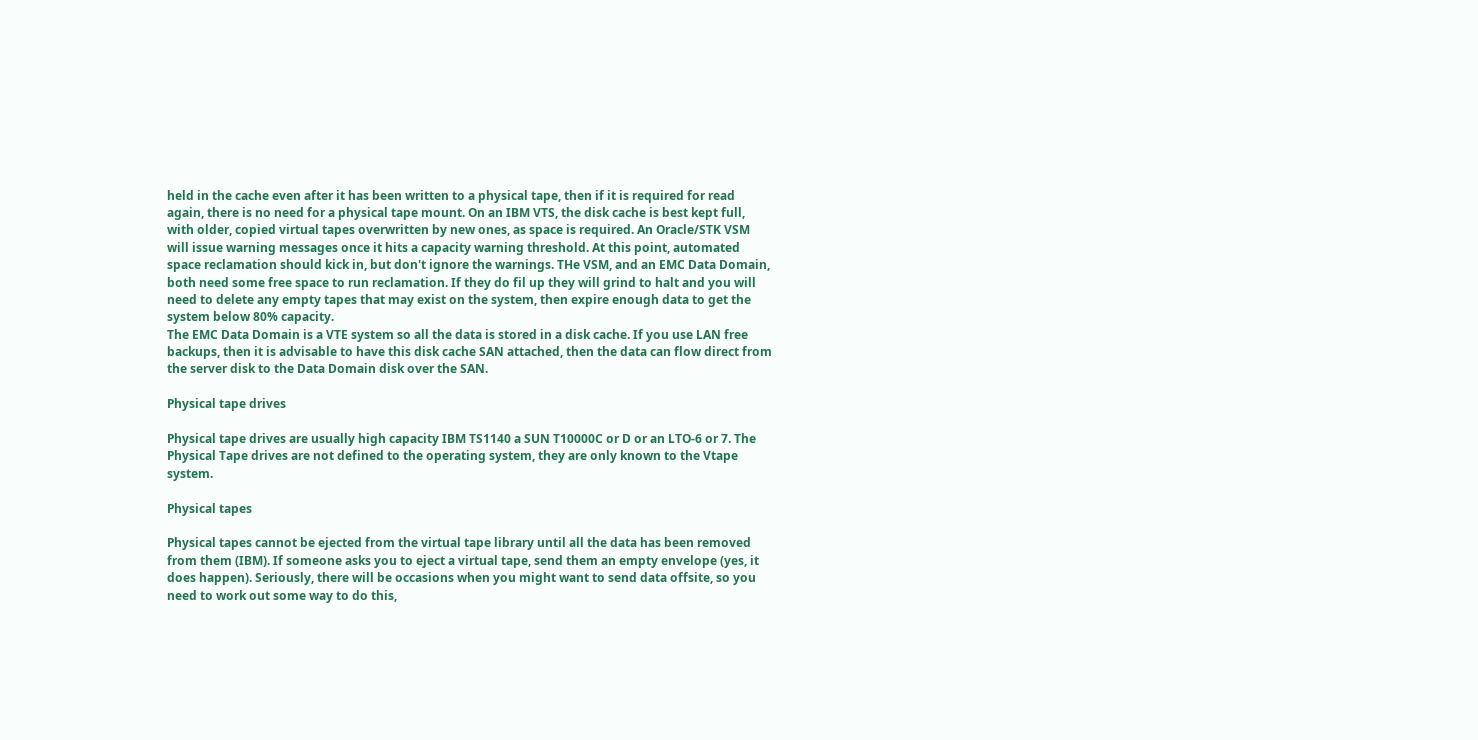held in the cache even after it has been written to a physical tape, then if it is required for read again, there is no need for a physical tape mount. On an IBM VTS, the disk cache is best kept full, with older, copied virtual tapes overwritten by new ones, as space is required. An Oracle/STK VSM will issue warning messages once it hits a capacity warning threshold. At this point, automated space reclamation should kick in, but don't ignore the warnings. THe VSM, and an EMC Data Domain, both need some free space to run reclamation. If they do fil up they will grind to halt and you will need to delete any empty tapes that may exist on the system, then expire enough data to get the system below 80% capacity.
The EMC Data Domain is a VTE system so all the data is stored in a disk cache. If you use LAN free backups, then it is advisable to have this disk cache SAN attached, then the data can flow direct from the server disk to the Data Domain disk over the SAN.

Physical tape drives

Physical tape drives are usually high capacity IBM TS1140 a SUN T10000C or D or an LTO-6 or 7. The Physical Tape drives are not defined to the operating system, they are only known to the Vtape system.

Physical tapes

Physical tapes cannot be ejected from the virtual tape library until all the data has been removed from them (IBM). If someone asks you to eject a virtual tape, send them an empty envelope (yes, it does happen). Seriously, there will be occasions when you might want to send data offsite, so you need to work out some way to do this,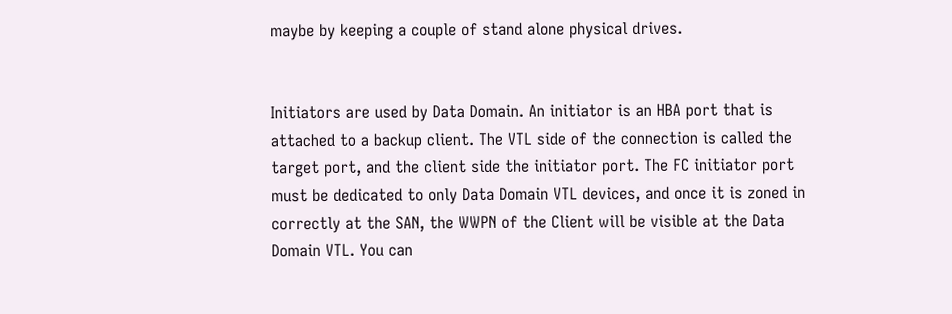maybe by keeping a couple of stand alone physical drives.


Initiators are used by Data Domain. An initiator is an HBA port that is attached to a backup client. The VTL side of the connection is called the target port, and the client side the initiator port. The FC initiator port must be dedicated to only Data Domain VTL devices, and once it is zoned in correctly at the SAN, the WWPN of the Client will be visible at the Data Domain VTL. You can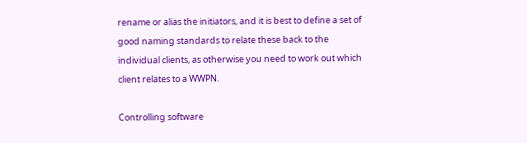rename or alias the initiators, and it is best to define a set of good naming standards to relate these back to the individual clients, as otherwise you need to work out which client relates to a WWPN.

Controlling software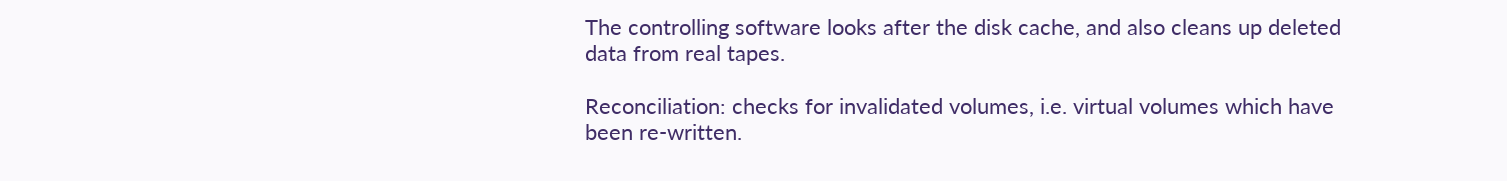The controlling software looks after the disk cache, and also cleans up deleted data from real tapes.

Reconciliation: checks for invalidated volumes, i.e. virtual volumes which have been re-written.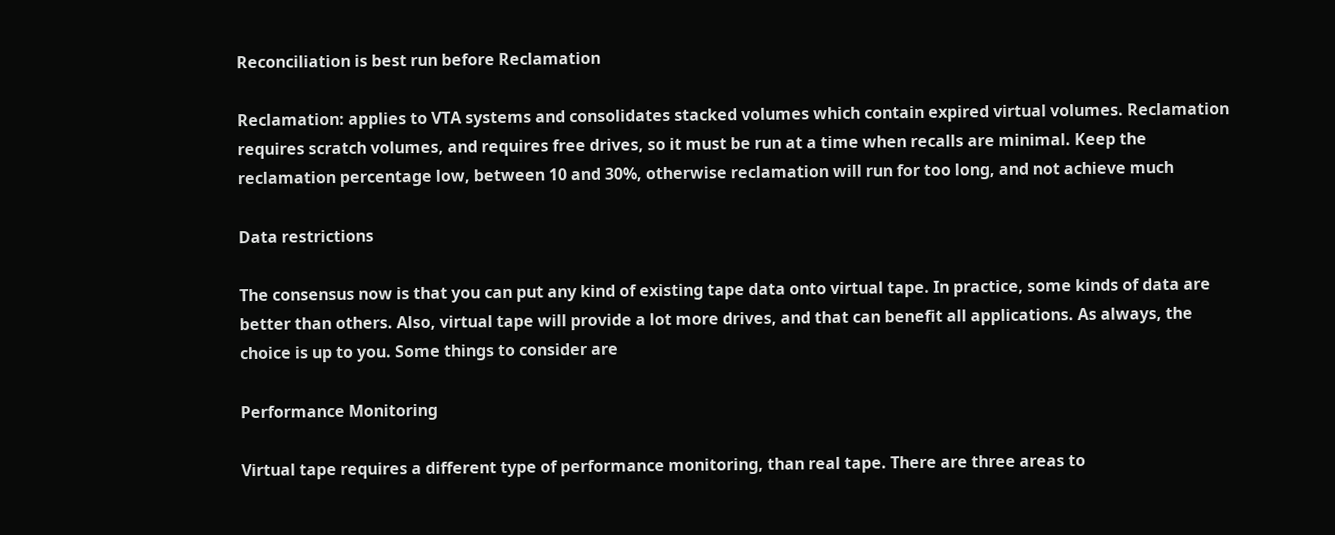Reconciliation is best run before Reclamation

Reclamation: applies to VTA systems and consolidates stacked volumes which contain expired virtual volumes. Reclamation requires scratch volumes, and requires free drives, so it must be run at a time when recalls are minimal. Keep the reclamation percentage low, between 10 and 30%, otherwise reclamation will run for too long, and not achieve much

Data restrictions

The consensus now is that you can put any kind of existing tape data onto virtual tape. In practice, some kinds of data are better than others. Also, virtual tape will provide a lot more drives, and that can benefit all applications. As always, the choice is up to you. Some things to consider are

Performance Monitoring

Virtual tape requires a different type of performance monitoring, than real tape. There are three areas to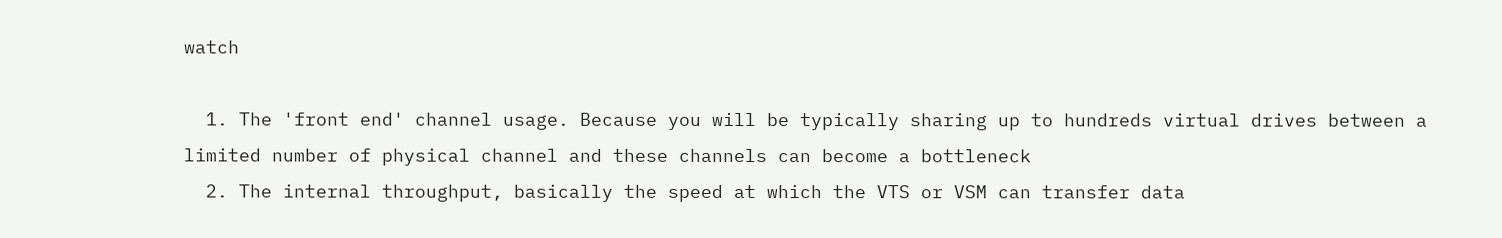watch

  1. The 'front end' channel usage. Because you will be typically sharing up to hundreds virtual drives between a limited number of physical channel and these channels can become a bottleneck
  2. The internal throughput, basically the speed at which the VTS or VSM can transfer data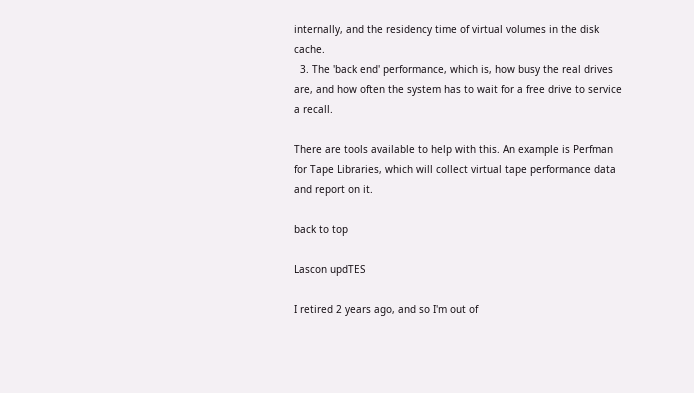internally, and the residency time of virtual volumes in the disk cache.
  3. The 'back end' performance, which is, how busy the real drives are, and how often the system has to wait for a free drive to service a recall.

There are tools available to help with this. An example is Perfman for Tape Libraries, which will collect virtual tape performance data and report on it.

back to top

Lascon updTES

I retired 2 years ago, and so I'm out of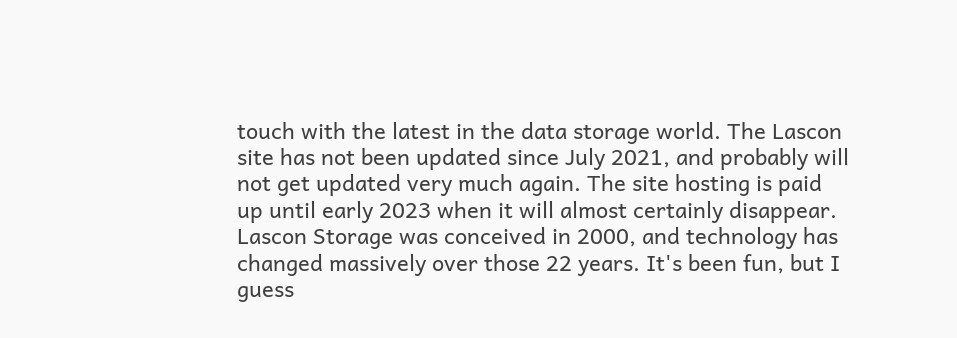touch with the latest in the data storage world. The Lascon site has not been updated since July 2021, and probably will not get updated very much again. The site hosting is paid up until early 2023 when it will almost certainly disappear.
Lascon Storage was conceived in 2000, and technology has changed massively over those 22 years. It's been fun, but I guess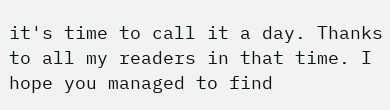it's time to call it a day. Thanks to all my readers in that time. I hope you managed to find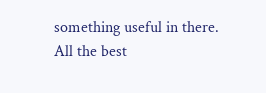something useful in there.
All the best